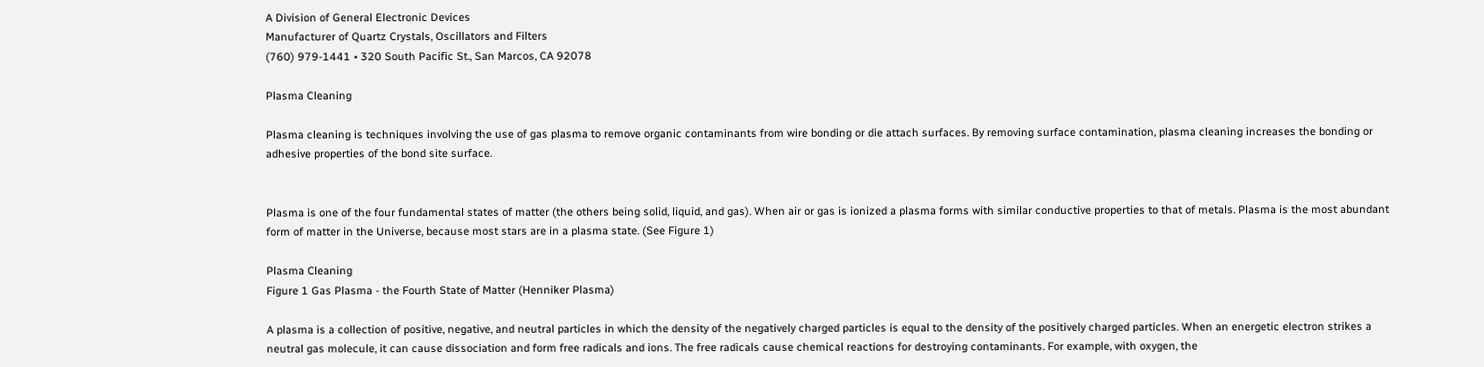A Division of General Electronic Devices
Manufacturer of Quartz Crystals, Oscillators and Filters
(760) 979-1441 • 320 South Pacific St., San Marcos, CA 92078

Plasma Cleaning

Plasma cleaning is techniques involving the use of gas plasma to remove organic contaminants from wire bonding or die attach surfaces. By removing surface contamination, plasma cleaning increases the bonding or adhesive properties of the bond site surface.


Plasma is one of the four fundamental states of matter (the others being solid, liquid, and gas). When air or gas is ionized a plasma forms with similar conductive properties to that of metals. Plasma is the most abundant form of matter in the Universe, because most stars are in a plasma state. (See Figure 1)

Plasma Cleaning
Figure 1 Gas Plasma - the Fourth State of Matter (Henniker Plasma)

A plasma is a collection of positive, negative, and neutral particles in which the density of the negatively charged particles is equal to the density of the positively charged particles. When an energetic electron strikes a neutral gas molecule, it can cause dissociation and form free radicals and ions. The free radicals cause chemical reactions for destroying contaminants. For example, with oxygen, the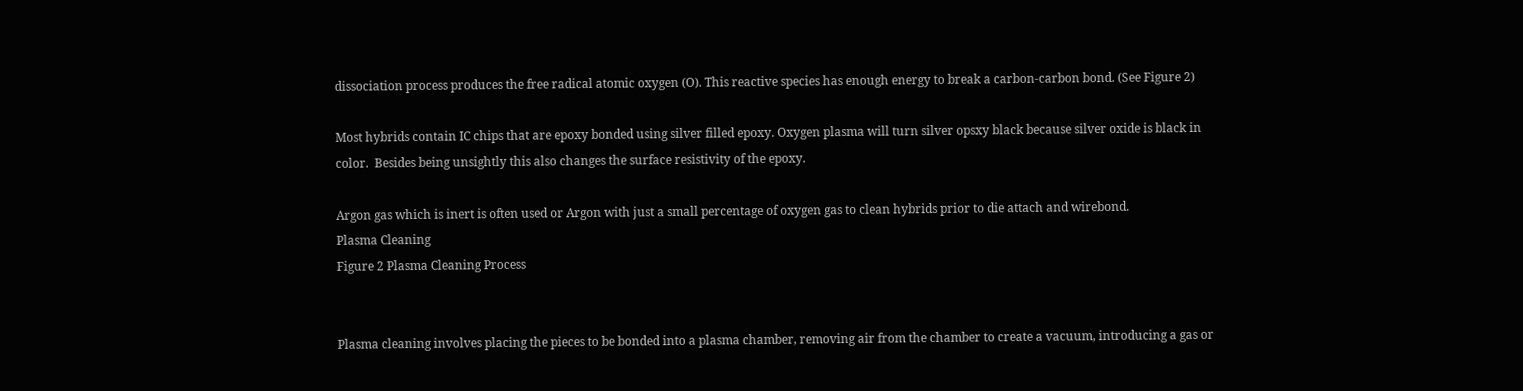dissociation process produces the free radical atomic oxygen (O). This reactive species has enough energy to break a carbon-carbon bond. (See Figure 2)

Most hybrids contain IC chips that are epoxy bonded using silver filled epoxy. Oxygen plasma will turn silver opsxy black because silver oxide is black in color.  Besides being unsightly this also changes the surface resistivity of the epoxy.

Argon gas which is inert is often used or Argon with just a small percentage of oxygen gas to clean hybrids prior to die attach and wirebond.
Plasma Cleaning
Figure 2 Plasma Cleaning Process


Plasma cleaning involves placing the pieces to be bonded into a plasma chamber, removing air from the chamber to create a vacuum, introducing a gas or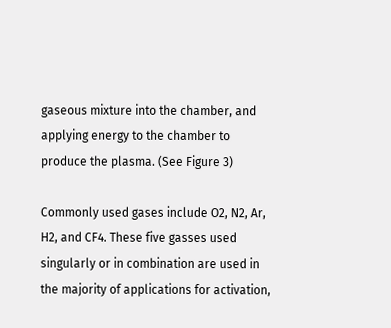gaseous mixture into the chamber, and applying energy to the chamber to produce the plasma. (See Figure 3)

Commonly used gases include O2, N2, Ar, H2, and CF4. These five gasses used singularly or in combination are used in the majority of applications for activation,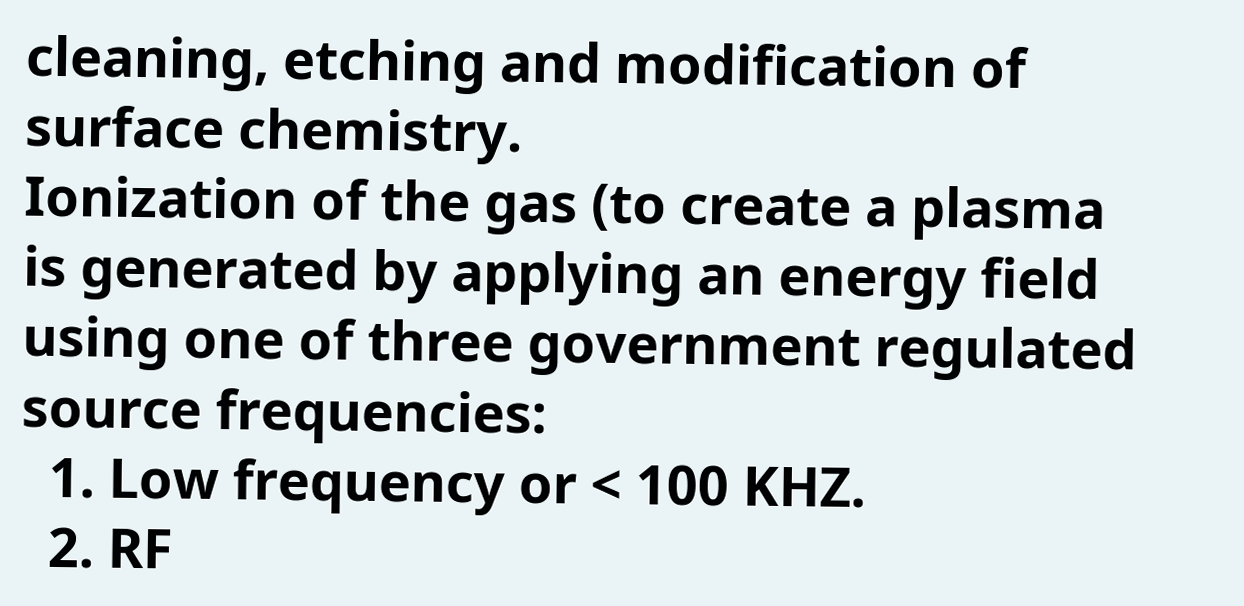cleaning, etching and modification of surface chemistry.
Ionization of the gas (to create a plasma is generated by applying an energy field using one of three government regulated source frequencies:
  1. Low frequency or < 100 KHZ.
  2. RF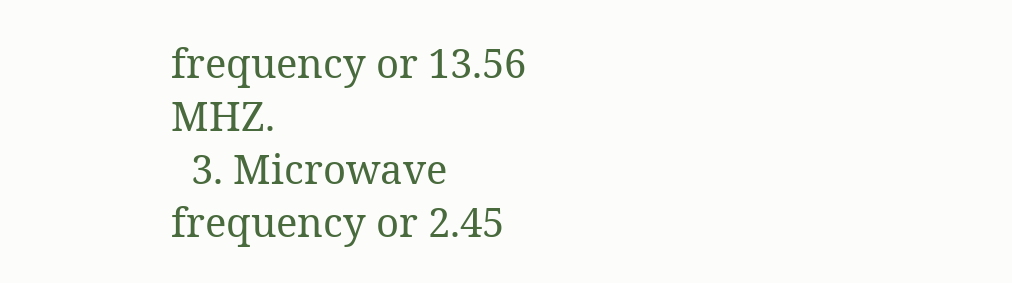frequency or 13.56 MHZ.
  3. Microwave frequency or 2.45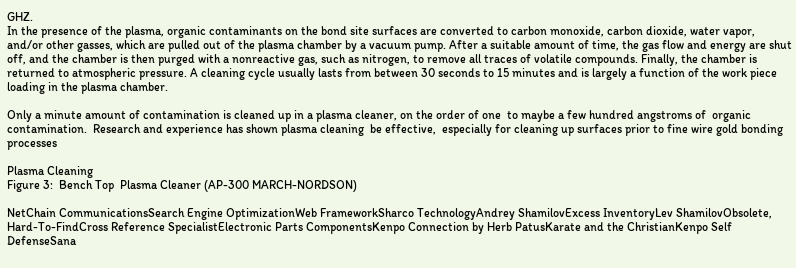GHZ.
In the presence of the plasma, organic contaminants on the bond site surfaces are converted to carbon monoxide, carbon dioxide, water vapor, and/or other gasses, which are pulled out of the plasma chamber by a vacuum pump. After a suitable amount of time, the gas flow and energy are shut off, and the chamber is then purged with a nonreactive gas, such as nitrogen, to remove all traces of volatile compounds. Finally, the chamber is returned to atmospheric pressure. A cleaning cycle usually lasts from between 30 seconds to 15 minutes and is largely a function of the work piece loading in the plasma chamber.

Only a minute amount of contamination is cleaned up in a plasma cleaner, on the order of one  to maybe a few hundred angstroms of  organic contamination.  Research and experience has shown plasma cleaning  be effective,  especially for cleaning up surfaces prior to fine wire gold bonding processes

Plasma Cleaning
Figure 3:  Bench Top  Plasma Cleaner (AP-300 MARCH-NORDSON)

NetChain CommunicationsSearch Engine OptimizationWeb FrameworkSharco TechnologyAndrey ShamilovExcess InventoryLev ShamilovObsolete, Hard-To-FindCross Reference SpecialistElectronic Parts ComponentsKenpo Connection by Herb PatusKarate and the ChristianKenpo Self DefenseSana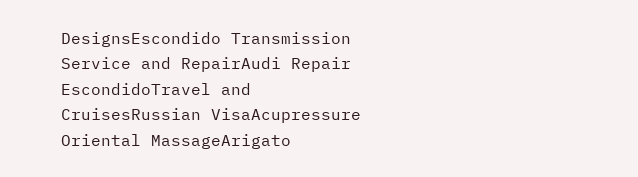DesignsEscondido Transmission Service and RepairAudi Repair EscondidoTravel and CruisesRussian VisaAcupressure Oriental MassageArigato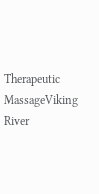Therapeutic MassageViking River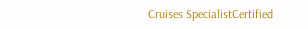Cruises SpecialistCertified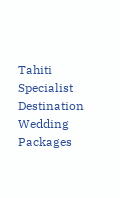Tahiti Specialist Destination Wedding Packages